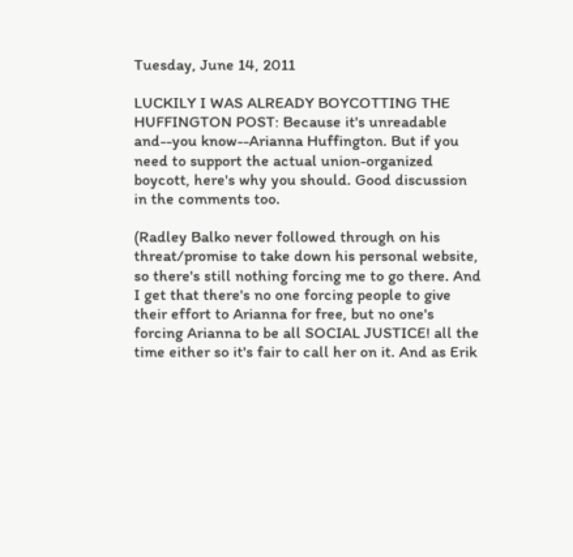Tuesday, June 14, 2011

LUCKILY I WAS ALREADY BOYCOTTING THE HUFFINGTON POST: Because it's unreadable and--you know--Arianna Huffington. But if you need to support the actual union-organized boycott, here's why you should. Good discussion in the comments too.

(Radley Balko never followed through on his threat/promise to take down his personal website, so there's still nothing forcing me to go there. And I get that there's no one forcing people to give their effort to Arianna for free, but no one's forcing Arianna to be all SOCIAL JUSTICE! all the time either so it's fair to call her on it. And as Erik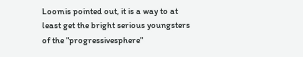Loomis pointed out, it is a way to at least get the bright serious youngsters of the "progressivesphere"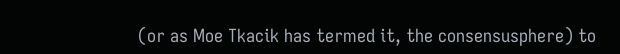(or as Moe Tkacik has termed it, the consensusphere) to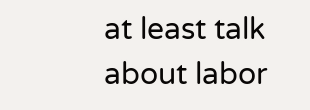at least talk about labor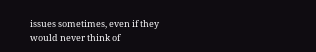issues sometimes, even if they would never think of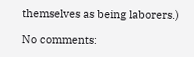themselves as being laborers.)

No comments: